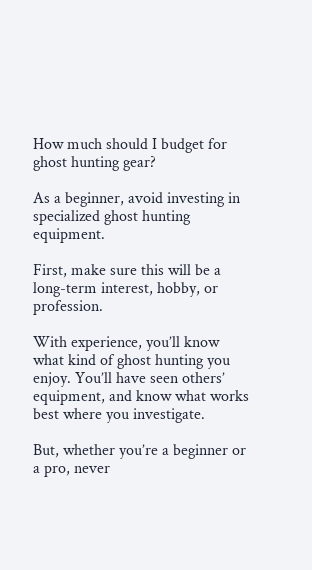How much should I budget for ghost hunting gear?

As a beginner, avoid investing in specialized ghost hunting equipment.

First, make sure this will be a long-term interest, hobby, or profession.

With experience, you’ll know what kind of ghost hunting you enjoy. You’ll have seen others’ equipment, and know what works best where you investigate.

But, whether you’re a beginner or a pro, never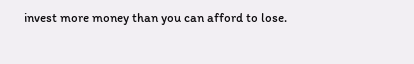invest more money than you can afford to lose.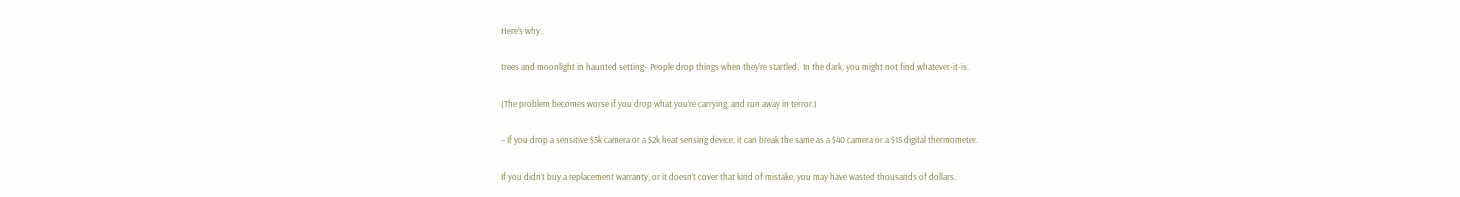Here’s why..

trees and moonlight in haunted setting– People drop things when they’re startled.  In the dark, you might not find whatever-it-is.

(The problem becomes worse if you drop what you’re carrying, and run away in terror.)

– If you drop a sensitive $5k camera or a $2k heat sensing device, it can break the same as a $40 camera or a $15 digital thermometer.

If you didn’t buy a replacement warranty, or it doesn’t cover that kind of mistake, you may have wasted thousands of dollars.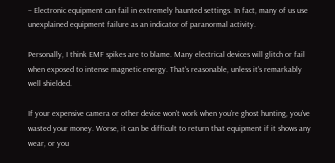– Electronic equipment can fail in extremely haunted settings. In fact, many of us use unexplained equipment failure as an indicator of paranormal activity.

Personally, I think EMF spikes are to blame. Many electrical devices will glitch or fail when exposed to intense magnetic energy. That’s reasonable, unless it’s remarkably well shielded.

If your expensive camera or other device won’t work when you’re ghost hunting, you’ve wasted your money. Worse, it can be difficult to return that equipment if it shows any wear, or you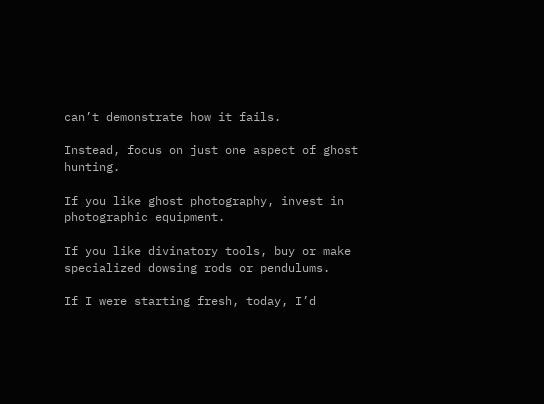can’t demonstrate how it fails.

Instead, focus on just one aspect of ghost hunting.

If you like ghost photography, invest in photographic equipment.

If you like divinatory tools, buy or make specialized dowsing rods or pendulums.

If I were starting fresh, today, I’d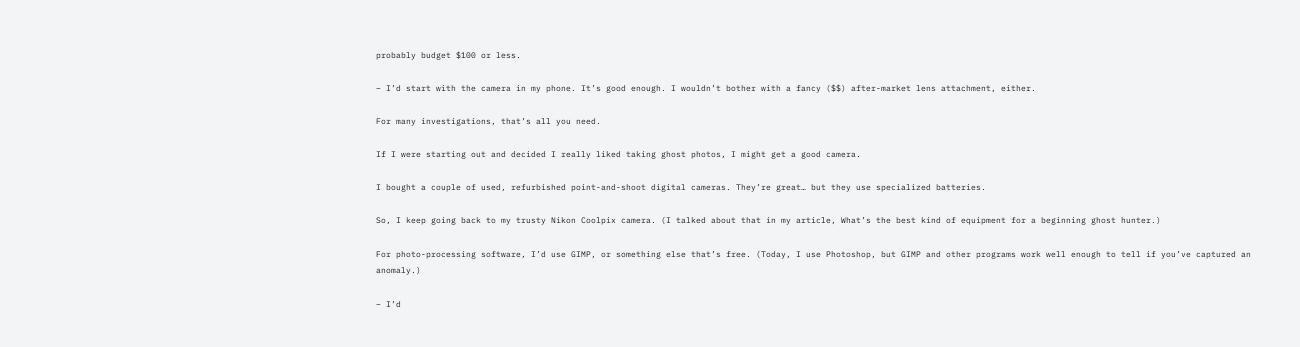probably budget $100 or less.

– I’d start with the camera in my phone. It’s good enough. I wouldn’t bother with a fancy ($$) after-market lens attachment, either.

For many investigations, that’s all you need.

If I were starting out and decided I really liked taking ghost photos, I might get a good camera.

I bought a couple of used, refurbished point-and-shoot digital cameras. They’re great… but they use specialized batteries.

So, I keep going back to my trusty Nikon Coolpix camera. (I talked about that in my article, What’s the best kind of equipment for a beginning ghost hunter.)

For photo-processing software, I’d use GIMP, or something else that’s free. (Today, I use Photoshop, but GIMP and other programs work well enough to tell if you’ve captured an anomaly.)

– I’d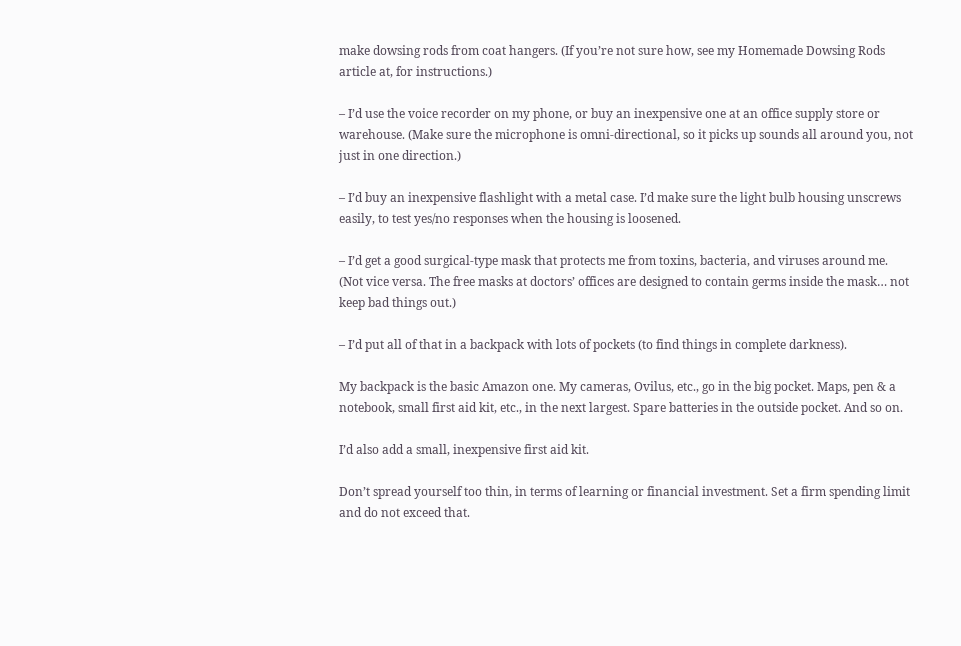make dowsing rods from coat hangers. (If you’re not sure how, see my Homemade Dowsing Rods article at, for instructions.)

– I’d use the voice recorder on my phone, or buy an inexpensive one at an office supply store or warehouse. (Make sure the microphone is omni-directional, so it picks up sounds all around you, not just in one direction.)

– I’d buy an inexpensive flashlight with a metal case. I’d make sure the light bulb housing unscrews easily, to test yes/no responses when the housing is loosened.

– I’d get a good surgical-type mask that protects me from toxins, bacteria, and viruses around me. (Not vice versa. The free masks at doctors’ offices are designed to contain germs inside the mask… not keep bad things out.)

– I’d put all of that in a backpack with lots of pockets (to find things in complete darkness).

My backpack is the basic Amazon one. My cameras, Ovilus, etc., go in the big pocket. Maps, pen & a notebook, small first aid kit, etc., in the next largest. Spare batteries in the outside pocket. And so on.

I’d also add a small, inexpensive first aid kit.

Don’t spread yourself too thin, in terms of learning or financial investment. Set a firm spending limit and do not exceed that.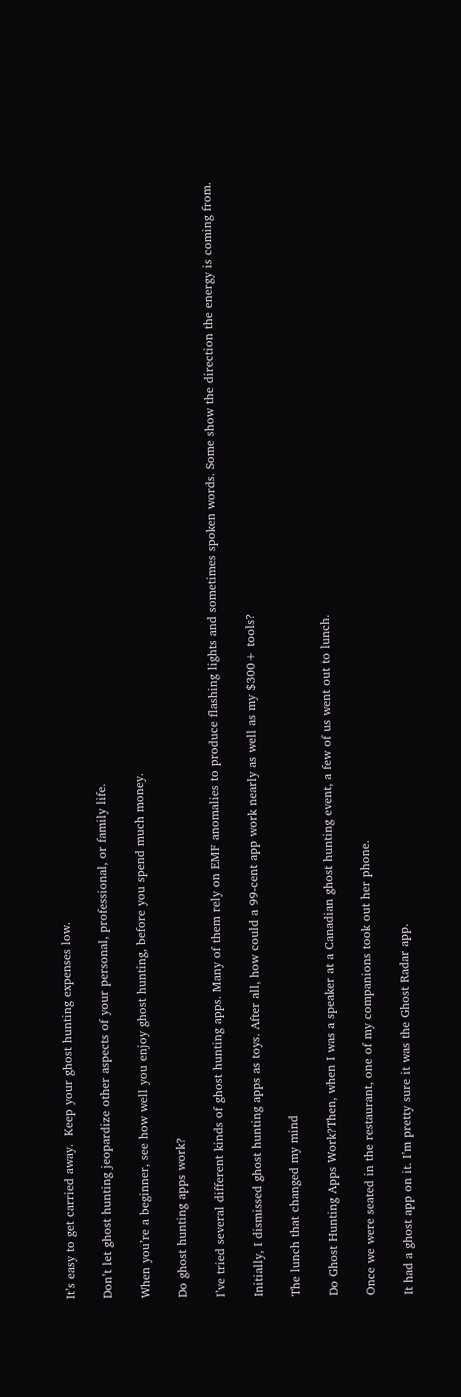It’s easy to get carried away.  Keep your ghost hunting expenses low.

Don’t let ghost hunting jeopardize other aspects of your personal, professional, or family life.

When you’re a beginner, see how well you enjoy ghost hunting, before you spend much money.

Do ghost hunting apps work?

I’ve tried several different kinds of ghost hunting apps. Many of them rely on EMF anomalies to produce flashing lights and sometimes spoken words. Some show the direction the energy is coming from.

Initially, I dismissed ghost hunting apps as toys. After all, how could a 99-cent app work nearly as well as my $300+ tools?

The lunch that changed my mind

Do Ghost Hunting Apps Work?Then, when I was a speaker at a Canadian ghost hunting event, a few of us went out to lunch.

Once we were seated in the restaurant, one of my companions took out her phone.

It had a ghost app on it. I’m pretty sure it was the Ghost Radar app.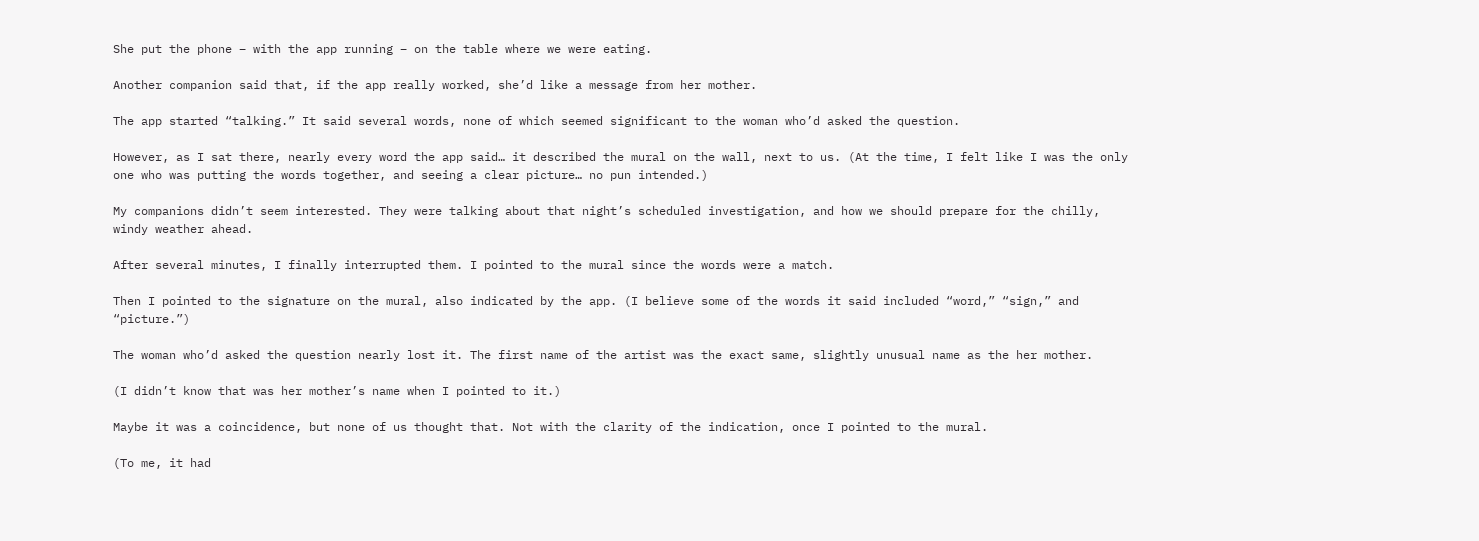She put the phone – with the app running – on the table where we were eating.

Another companion said that, if the app really worked, she’d like a message from her mother.

The app started “talking.” It said several words, none of which seemed significant to the woman who’d asked the question.

However, as I sat there, nearly every word the app said… it described the mural on the wall, next to us. (At the time, I felt like I was the only one who was putting the words together, and seeing a clear picture… no pun intended.)

My companions didn’t seem interested. They were talking about that night’s scheduled investigation, and how we should prepare for the chilly, windy weather ahead.

After several minutes, I finally interrupted them. I pointed to the mural since the words were a match.

Then I pointed to the signature on the mural, also indicated by the app. (I believe some of the words it said included “word,” “sign,” and “picture.”)

The woman who’d asked the question nearly lost it. The first name of the artist was the exact same, slightly unusual name as the her mother.

(I didn’t know that was her mother’s name when I pointed to it.)

Maybe it was a coincidence, but none of us thought that. Not with the clarity of the indication, once I pointed to the mural.

(To me, it had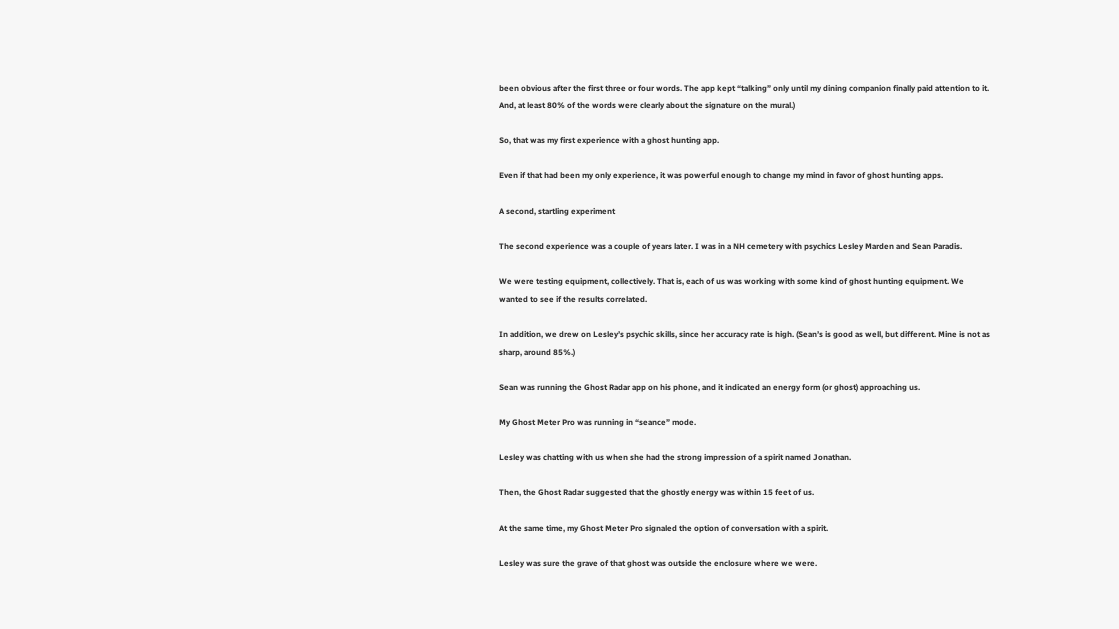been obvious after the first three or four words. The app kept “talking” only until my dining companion finally paid attention to it. And, at least 80% of the words were clearly about the signature on the mural.)

So, that was my first experience with a ghost hunting app.

Even if that had been my only experience, it was powerful enough to change my mind in favor of ghost hunting apps.

A second, startling experiment

The second experience was a couple of years later. I was in a NH cemetery with psychics Lesley Marden and Sean Paradis.

We were testing equipment, collectively. That is, each of us was working with some kind of ghost hunting equipment. We wanted to see if the results correlated.

In addition, we drew on Lesley’s psychic skills, since her accuracy rate is high. (Sean’s is good as well, but different. Mine is not as sharp, around 85%.)

Sean was running the Ghost Radar app on his phone, and it indicated an energy form (or ghost) approaching us.

My Ghost Meter Pro was running in “seance” mode.

Lesley was chatting with us when she had the strong impression of a spirit named Jonathan.

Then, the Ghost Radar suggested that the ghostly energy was within 15 feet of us.

At the same time, my Ghost Meter Pro signaled the option of conversation with a spirit.

Lesley was sure the grave of that ghost was outside the enclosure where we were.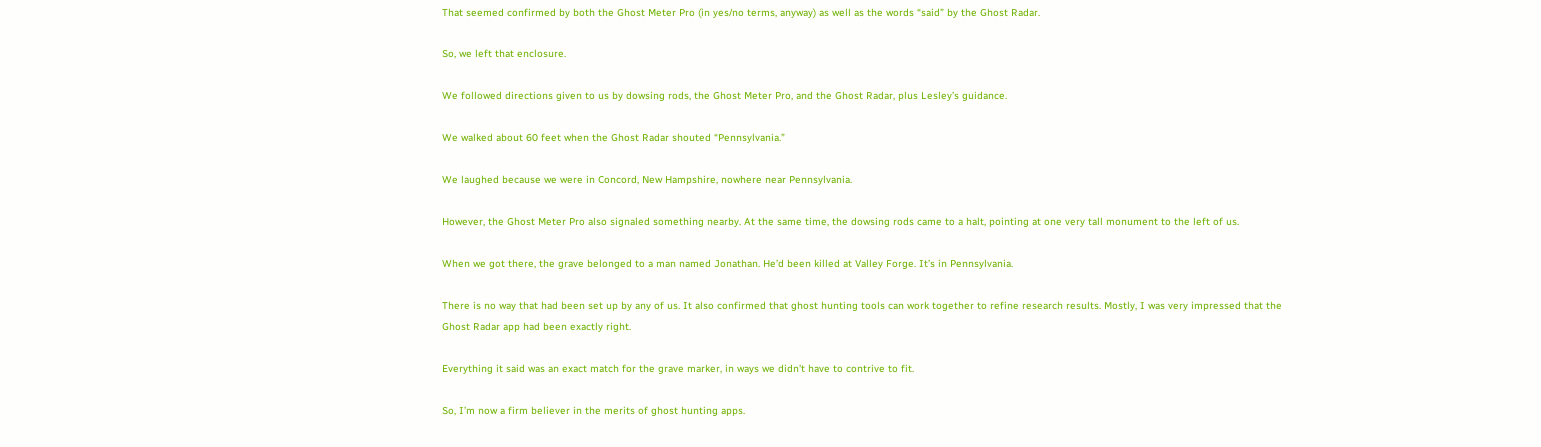That seemed confirmed by both the Ghost Meter Pro (in yes/no terms, anyway) as well as the words “said” by the Ghost Radar.

So, we left that enclosure.

We followed directions given to us by dowsing rods, the Ghost Meter Pro, and the Ghost Radar, plus Lesley’s guidance.

We walked about 60 feet when the Ghost Radar shouted “Pennsylvania.”

We laughed because we were in Concord, New Hampshire, nowhere near Pennsylvania.

However, the Ghost Meter Pro also signaled something nearby. At the same time, the dowsing rods came to a halt, pointing at one very tall monument to the left of us.

When we got there, the grave belonged to a man named Jonathan. He’d been killed at Valley Forge. It’s in Pennsylvania.

There is no way that had been set up by any of us. It also confirmed that ghost hunting tools can work together to refine research results. Mostly, I was very impressed that the Ghost Radar app had been exactly right.

Everything it said was an exact match for the grave marker, in ways we didn’t have to contrive to fit.

So, I’m now a firm believer in the merits of ghost hunting apps.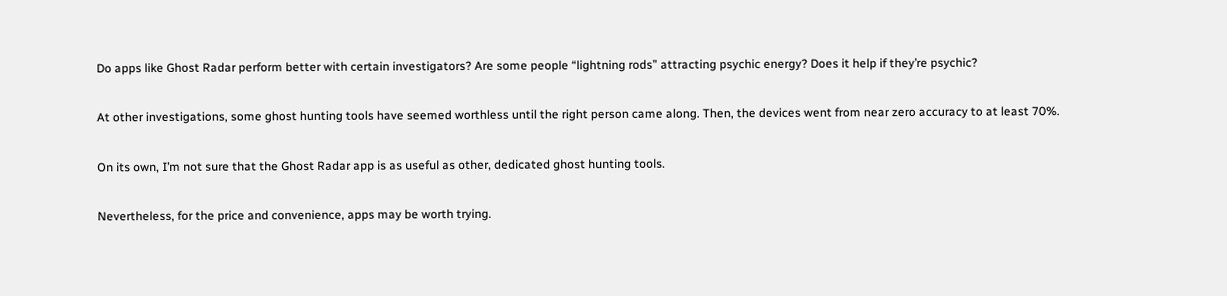Do apps like Ghost Radar perform better with certain investigators? Are some people “lightning rods” attracting psychic energy? Does it help if they’re psychic?

At other investigations, some ghost hunting tools have seemed worthless until the right person came along. Then, the devices went from near zero accuracy to at least 70%.

On its own, I’m not sure that the Ghost Radar app is as useful as other, dedicated ghost hunting tools.

Nevertheless, for the price and convenience, apps may be worth trying.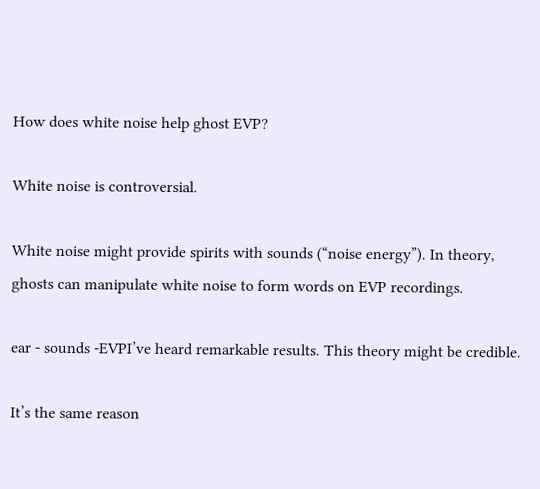How does white noise help ghost EVP?

White noise is controversial.

White noise might provide spirits with sounds (“noise energy”). In theory, ghosts can manipulate white noise to form words on EVP recordings.

ear - sounds -EVPI’ve heard remarkable results. This theory might be credible.

It’s the same reason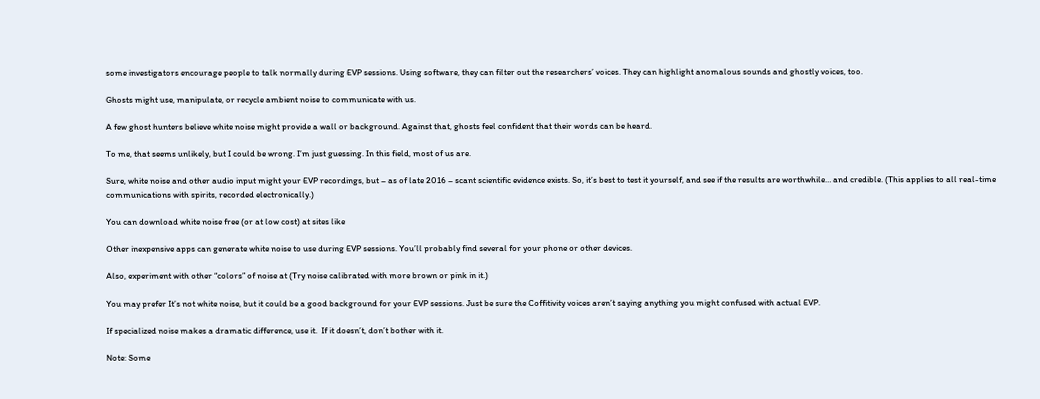some investigators encourage people to talk normally during EVP sessions. Using software, they can filter out the researchers’ voices. They can highlight anomalous sounds and ghostly voices, too.

Ghosts might use, manipulate, or recycle ambient noise to communicate with us.

A few ghost hunters believe white noise might provide a wall or background. Against that, ghosts feel confident that their words can be heard.

To me, that seems unlikely, but I could be wrong. I’m just guessing. In this field, most of us are.

Sure, white noise and other audio input might your EVP recordings, but – as of late 2016 – scant scientific evidence exists. So, it’s best to test it yourself, and see if the results are worthwhile… and credible. (This applies to all real-time communications with spirits, recorded electronically.)

You can download white noise free (or at low cost) at sites like

Other inexpensive apps can generate white noise to use during EVP sessions. You’ll probably find several for your phone or other devices.

Also, experiment with other “colors” of noise at (Try noise calibrated with more brown or pink in it.)

You may prefer It’s not white noise, but it could be a good background for your EVP sessions. Just be sure the Coffitivity voices aren’t saying anything you might confused with actual EVP.

If specialized noise makes a dramatic difference, use it.  If it doesn’t, don’t bother with it.

Note: Some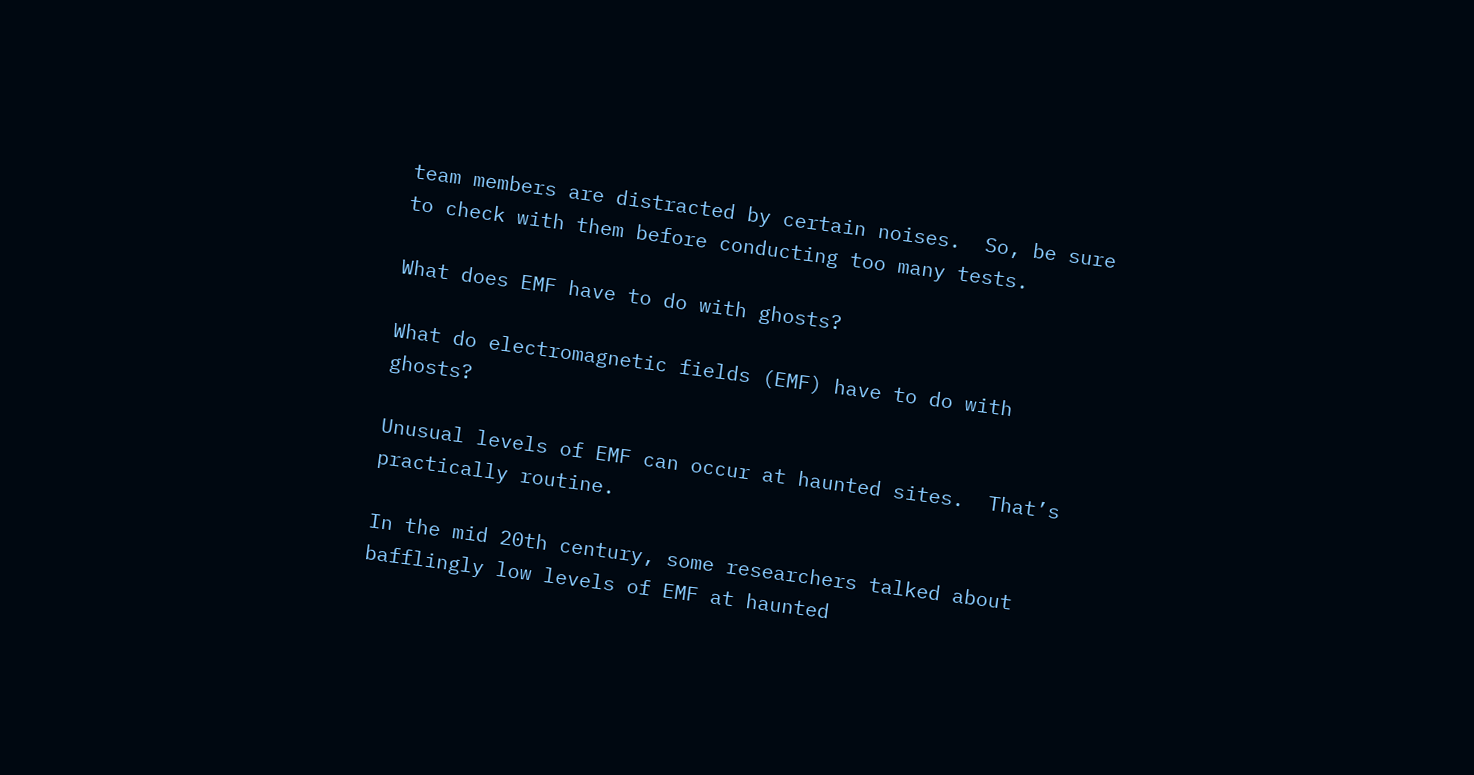team members are distracted by certain noises.  So, be sure to check with them before conducting too many tests.

What does EMF have to do with ghosts?

What do electromagnetic fields (EMF) have to do with ghosts?

Unusual levels of EMF can occur at haunted sites.  That’s practically routine.

In the mid 20th century, some researchers talked about bafflingly low levels of EMF at haunted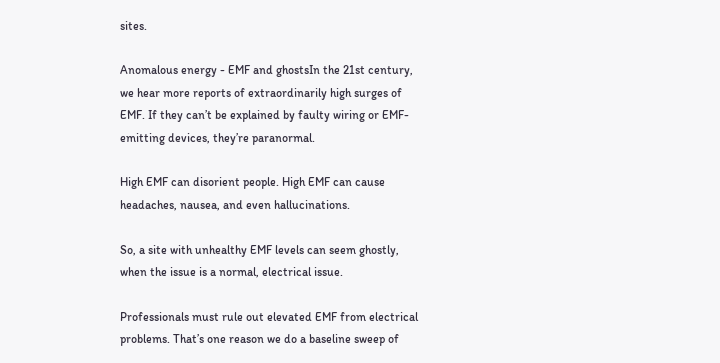sites.

Anomalous energy - EMF and ghostsIn the 21st century, we hear more reports of extraordinarily high surges of EMF. If they can’t be explained by faulty wiring or EMF-emitting devices, they’re paranormal.

High EMF can disorient people. High EMF can cause headaches, nausea, and even hallucinations.

So, a site with unhealthy EMF levels can seem ghostly, when the issue is a normal, electrical issue.

Professionals must rule out elevated EMF from electrical problems. That’s one reason we do a baseline sweep of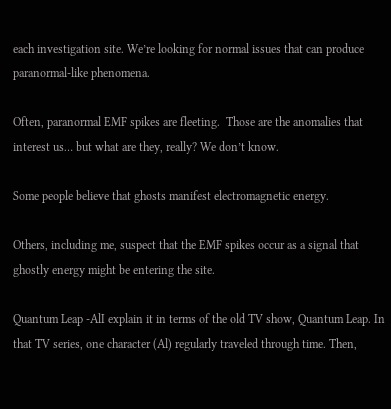each investigation site. We’re looking for normal issues that can produce paranormal-like phenomena.

Often, paranormal EMF spikes are fleeting.  Those are the anomalies that interest us… but what are they, really? We don’t know.

Some people believe that ghosts manifest electromagnetic energy.

Others, including me, suspect that the EMF spikes occur as a signal that ghostly energy might be entering the site.

Quantum Leap -AlI explain it in terms of the old TV show, Quantum Leap. In that TV series, one character (Al) regularly traveled through time. Then,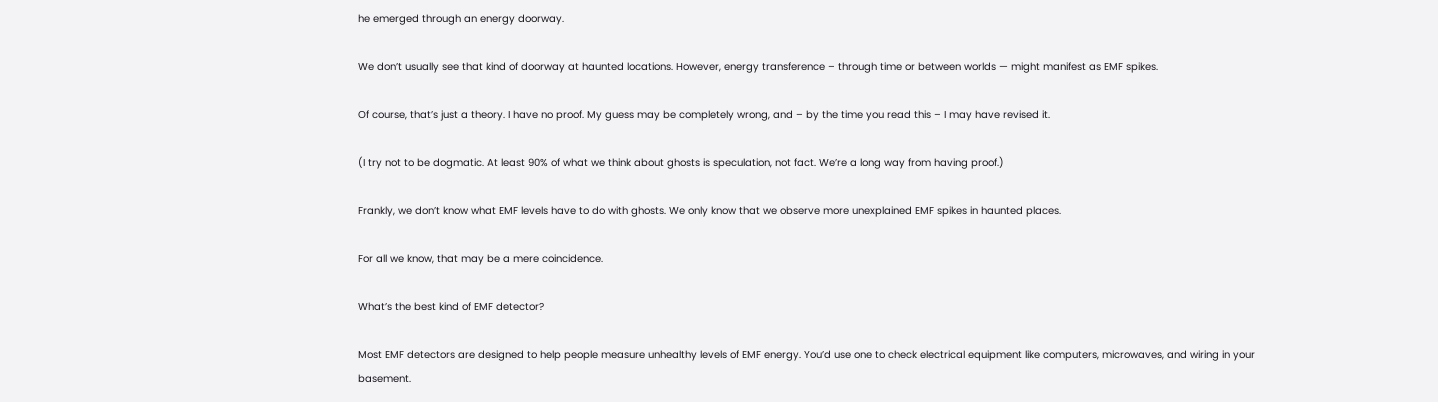he emerged through an energy doorway.

We don’t usually see that kind of doorway at haunted locations. However, energy transference – through time or between worlds — might manifest as EMF spikes.

Of course, that’s just a theory. I have no proof. My guess may be completely wrong, and – by the time you read this – I may have revised it.

(I try not to be dogmatic. At least 90% of what we think about ghosts is speculation, not fact. We’re a long way from having proof.)

Frankly, we don’t know what EMF levels have to do with ghosts. We only know that we observe more unexplained EMF spikes in haunted places.

For all we know, that may be a mere coincidence.

What’s the best kind of EMF detector?

Most EMF detectors are designed to help people measure unhealthy levels of EMF energy. You’d use one to check electrical equipment like computers, microwaves, and wiring in your basement.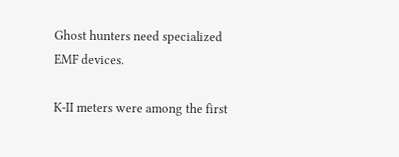Ghost hunters need specialized EMF devices.

K-II meters were among the first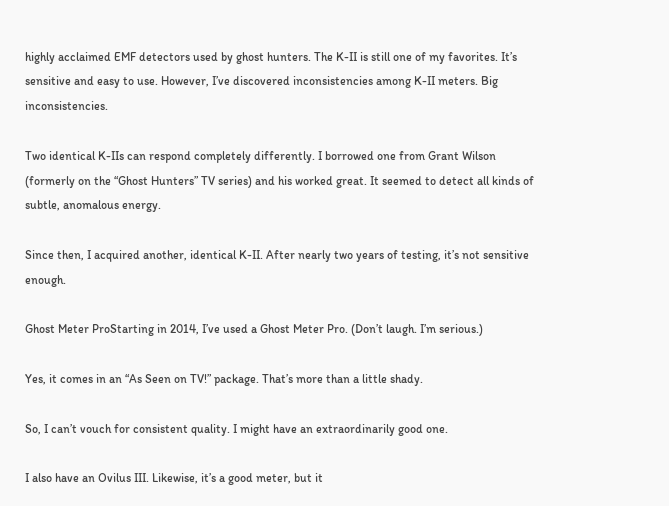highly acclaimed EMF detectors used by ghost hunters. The K-II is still one of my favorites. It’s sensitive and easy to use. However, I’ve discovered inconsistencies among K-II meters. Big inconsistencies.

Two identical K-IIs can respond completely differently. I borrowed one from Grant Wilson (formerly on the “Ghost Hunters” TV series) and his worked great. It seemed to detect all kinds of subtle, anomalous energy.

Since then, I acquired another, identical K-II. After nearly two years of testing, it’s not sensitive enough.

Ghost Meter ProStarting in 2014, I’ve used a Ghost Meter Pro. (Don’t laugh. I’m serious.)

Yes, it comes in an “As Seen on TV!” package. That’s more than a little shady.

So, I can’t vouch for consistent quality. I might have an extraordinarily good one.

I also have an Ovilus III. Likewise, it’s a good meter, but it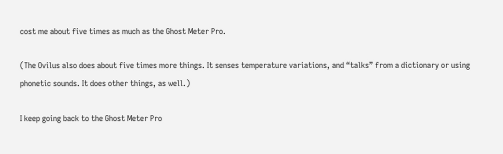cost me about five times as much as the Ghost Meter Pro.

(The Ovilus also does about five times more things. It senses temperature variations, and “talks” from a dictionary or using phonetic sounds. It does other things, as well.)

I keep going back to the Ghost Meter Pro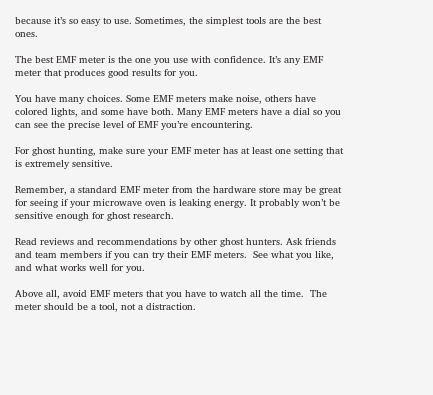because it’s so easy to use. Sometimes, the simplest tools are the best ones.

The best EMF meter is the one you use with confidence. It’s any EMF meter that produces good results for you.

You have many choices. Some EMF meters make noise, others have colored lights, and some have both. Many EMF meters have a dial so you can see the precise level of EMF you’re encountering.

For ghost hunting, make sure your EMF meter has at least one setting that is extremely sensitive.

Remember, a standard EMF meter from the hardware store may be great for seeing if your microwave oven is leaking energy. It probably won’t be sensitive enough for ghost research.

Read reviews and recommendations by other ghost hunters. Ask friends and team members if you can try their EMF meters.  See what you like, and what works well for you.

Above all, avoid EMF meters that you have to watch all the time.  The meter should be a tool, not a distraction.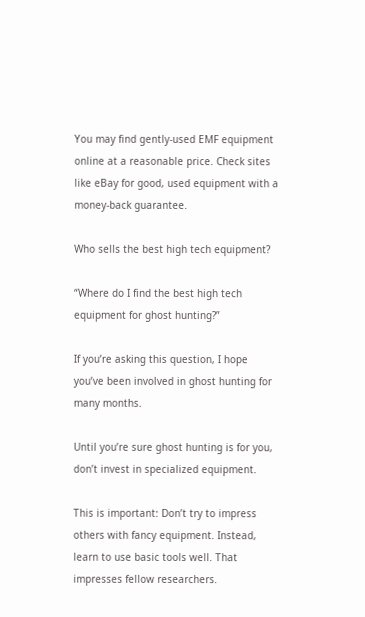You may find gently-used EMF equipment online at a reasonable price. Check sites like eBay for good, used equipment with a money-back guarantee.

Who sells the best high tech equipment?

“Where do I find the best high tech equipment for ghost hunting?”

If you’re asking this question, I hope you’ve been involved in ghost hunting for many months.

Until you’re sure ghost hunting is for you, don’t invest in specialized equipment.

This is important: Don’t try to impress others with fancy equipment. Instead, learn to use basic tools well. That impresses fellow researchers.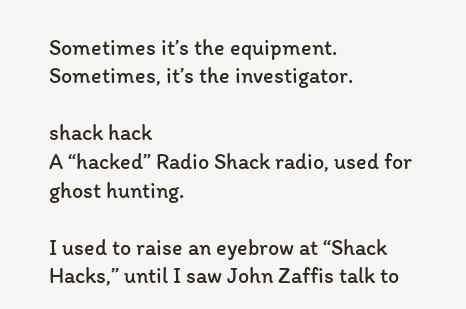Sometimes it’s the equipment. Sometimes, it’s the investigator.

shack hack
A “hacked” Radio Shack radio, used for ghost hunting.

I used to raise an eyebrow at “Shack Hacks,” until I saw John Zaffis talk to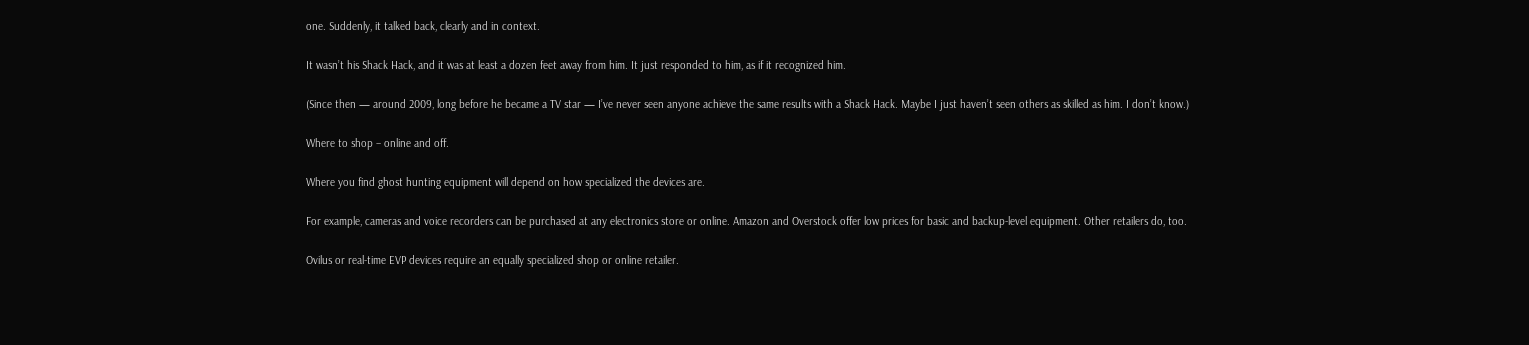one. Suddenly, it talked back, clearly and in context.

It wasn’t his Shack Hack, and it was at least a dozen feet away from him. It just responded to him, as if it recognized him.

(Since then — around 2009, long before he became a TV star — I’ve never seen anyone achieve the same results with a Shack Hack. Maybe I just haven’t seen others as skilled as him. I don’t know.)

Where to shop – online and off.

Where you find ghost hunting equipment will depend on how specialized the devices are.

For example, cameras and voice recorders can be purchased at any electronics store or online. Amazon and Overstock offer low prices for basic and backup-level equipment. Other retailers do, too.

Ovilus or real-time EVP devices require an equally specialized shop or online retailer.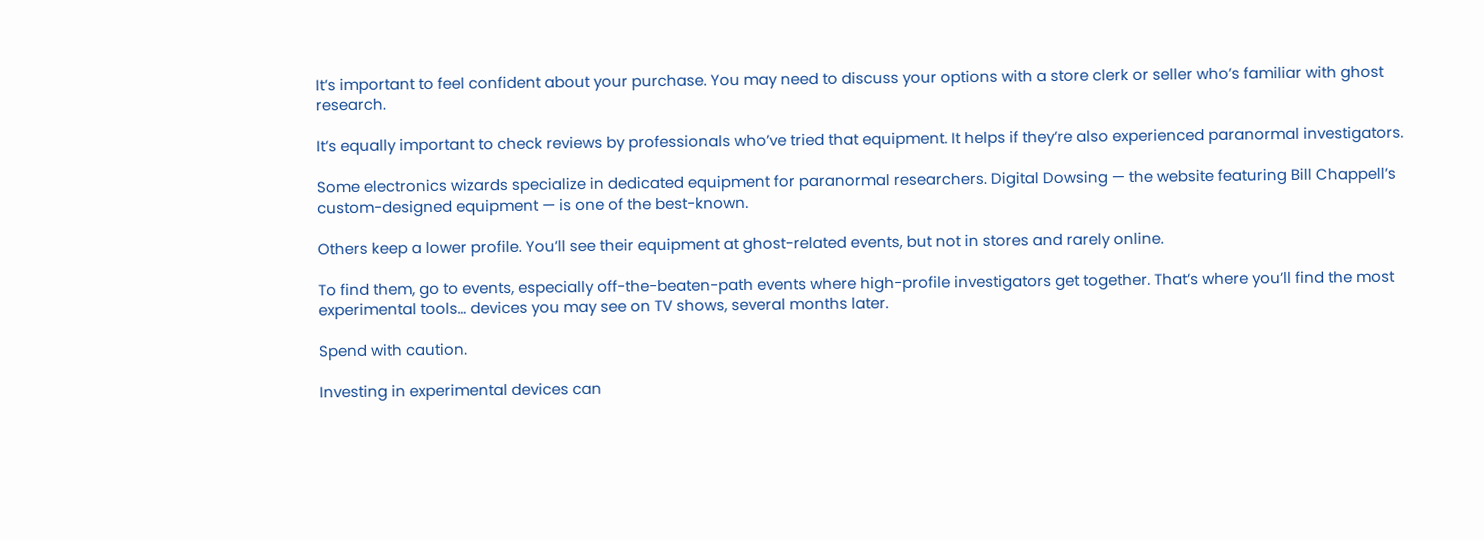It’s important to feel confident about your purchase. You may need to discuss your options with a store clerk or seller who’s familiar with ghost research.

It’s equally important to check reviews by professionals who’ve tried that equipment. It helps if they’re also experienced paranormal investigators.

Some electronics wizards specialize in dedicated equipment for paranormal researchers. Digital Dowsing — the website featuring Bill Chappell’s custom-designed equipment — is one of the best-known.

Others keep a lower profile. You’ll see their equipment at ghost-related events, but not in stores and rarely online.

To find them, go to events, especially off-the-beaten-path events where high-profile investigators get together. That’s where you’ll find the most experimental tools… devices you may see on TV shows, several months later.

Spend with caution.

Investing in experimental devices can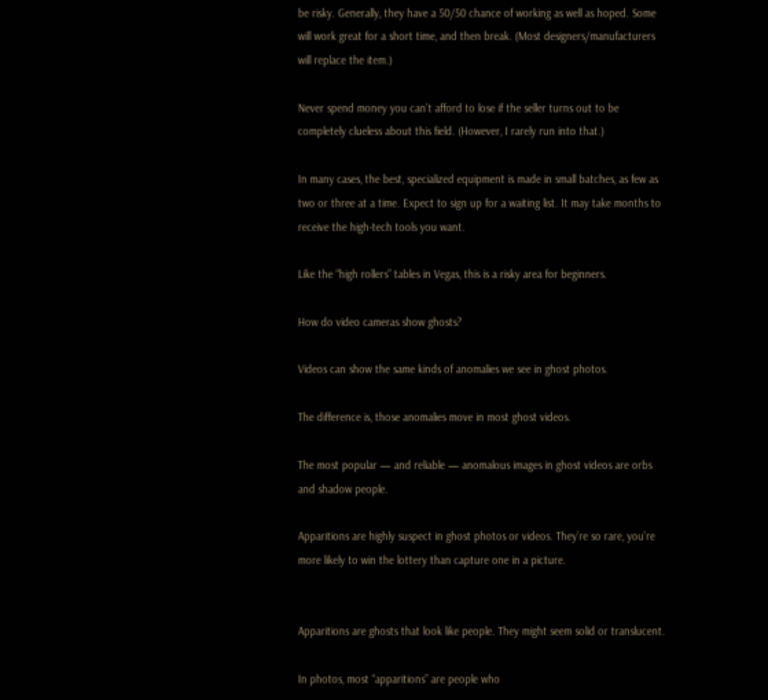be risky. Generally, they have a 50/50 chance of working as well as hoped. Some will work great for a short time, and then break. (Most designers/manufacturers will replace the item.)

Never spend money you can’t afford to lose if the seller turns out to be completely clueless about this field. (However, I rarely run into that.)

In many cases, the best, specialized equipment is made in small batches, as few as two or three at a time. Expect to sign up for a waiting list. It may take months to receive the high-tech tools you want.

Like the “high rollers” tables in Vegas, this is a risky area for beginners.

How do video cameras show ghosts?

Videos can show the same kinds of anomalies we see in ghost photos.

The difference is, those anomalies move in most ghost videos.

The most popular — and reliable — anomalous images in ghost videos are orbs and shadow people.

Apparitions are highly suspect in ghost photos or videos. They’re so rare, you’re more likely to win the lottery than capture one in a picture.


Apparitions are ghosts that look like people. They might seem solid or translucent.

In photos, most “apparitions” are people who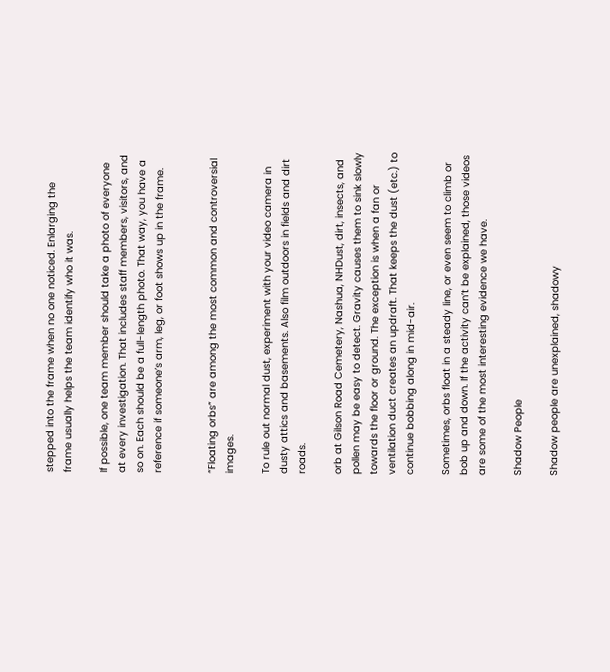stepped into the frame when no one noticed. Enlarging the frame usually helps the team identify who it was.

If possible, one team member should take a photo of everyone at every investigation. That includes staff members, visitors, and so on. Each should be a full-length photo. That way, you have a reference if someone’s arm, leg, or foot shows up in the frame.


“Floating orbs” are among the most common and controversial images.

To rule out normal dust, experiment with your video camera in dusty attics and basements. Also film outdoors in fields and dirt roads.

orb at Gilson Road Cemetery, Nashua, NHDust, dirt, insects, and pollen may be easy to detect. Gravity causes them to sink slowly towards the floor or ground. The exception is when a fan or ventilation duct creates an updraft. That keeps the dust (etc.) to continue bobbing along in mid-air.

Sometimes, orbs float in a steady line, or even seem to climb or bob up and down. If the activity can’t be explained, those videos are some of the most interesting evidence we have.

Shadow People

Shadow people are unexplained, shadowy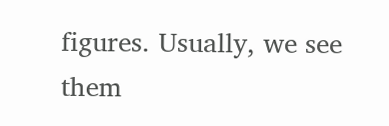figures. Usually, we see them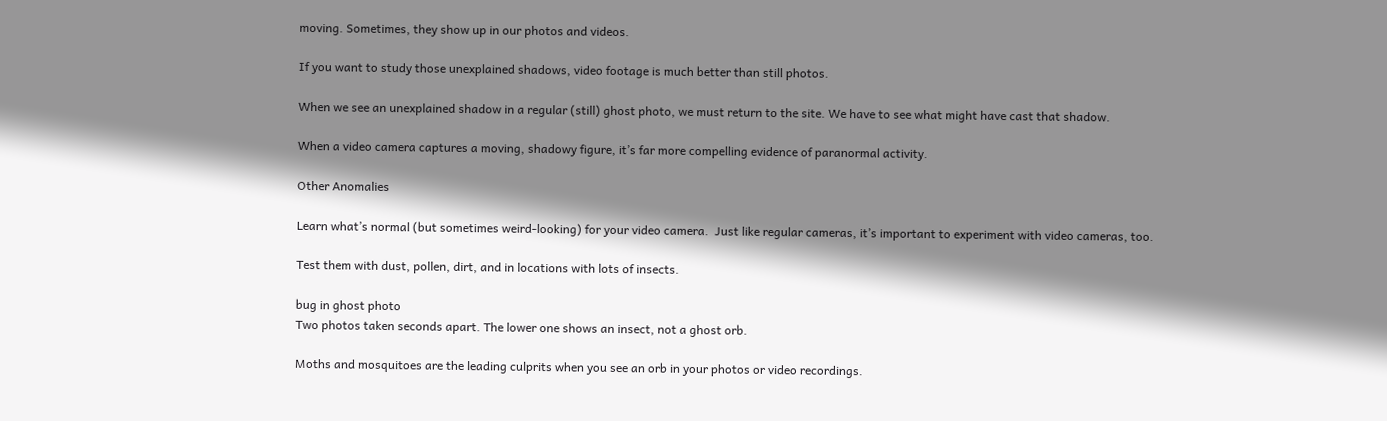moving. Sometimes, they show up in our photos and videos.

If you want to study those unexplained shadows, video footage is much better than still photos.

When we see an unexplained shadow in a regular (still) ghost photo, we must return to the site. We have to see what might have cast that shadow.

When a video camera captures a moving, shadowy figure, it’s far more compelling evidence of paranormal activity.

Other Anomalies

Learn what’s normal (but sometimes weird-looking) for your video camera.  Just like regular cameras, it’s important to experiment with video cameras, too.

Test them with dust, pollen, dirt, and in locations with lots of insects.

bug in ghost photo
Two photos taken seconds apart. The lower one shows an insect, not a ghost orb.

Moths and mosquitoes are the leading culprits when you see an orb in your photos or video recordings.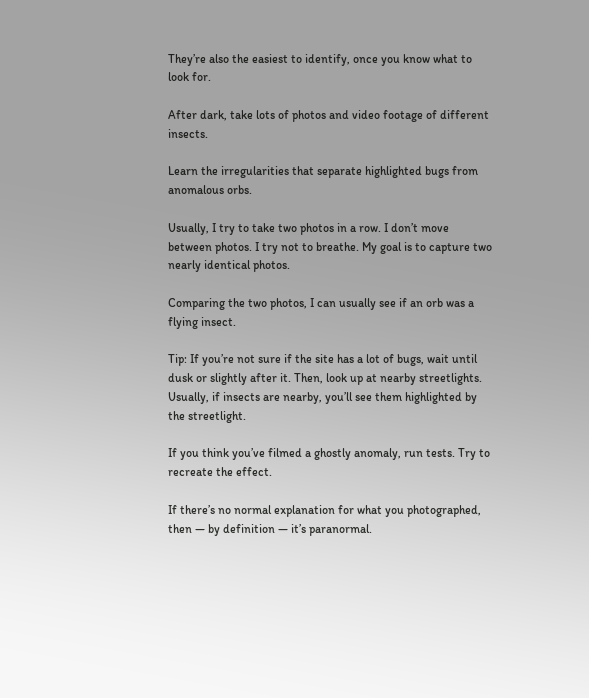They’re also the easiest to identify, once you know what to look for.

After dark, take lots of photos and video footage of different insects.

Learn the irregularities that separate highlighted bugs from anomalous orbs.

Usually, I try to take two photos in a row. I don’t move between photos. I try not to breathe. My goal is to capture two nearly identical photos.

Comparing the two photos, I can usually see if an orb was a flying insect.

Tip: If you’re not sure if the site has a lot of bugs, wait until dusk or slightly after it. Then, look up at nearby streetlights. Usually, if insects are nearby, you’ll see them highlighted by the streetlight.

If you think you’ve filmed a ghostly anomaly, run tests. Try to recreate the effect.

If there’s no normal explanation for what you photographed, then — by definition — it’s paranormal.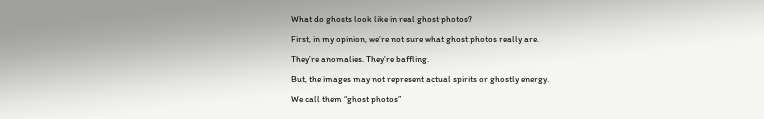What do ghosts look like in real ghost photos?

First, in my opinion, we’re not sure what ghost photos really are.

They’re anomalies. They’re baffling.

But, the images may not represent actual spirits or ghostly energy.

We call them “ghost photos”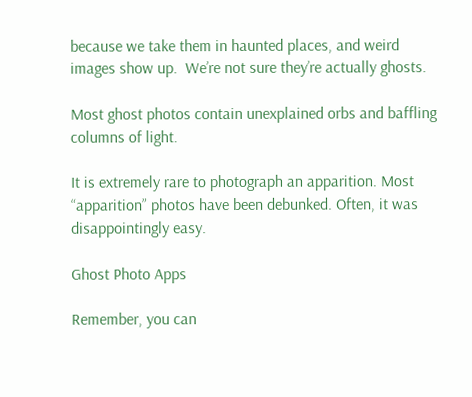because we take them in haunted places, and weird images show up.  We’re not sure they’re actually ghosts.

Most ghost photos contain unexplained orbs and baffling columns of light.

It is extremely rare to photograph an apparition. Most “apparition” photos have been debunked. Often, it was disappointingly easy.

Ghost Photo Apps

Remember, you can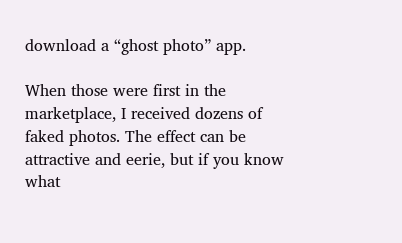download a “ghost photo” app.

When those were first in the marketplace, I received dozens of faked photos. The effect can be attractive and eerie, but if you know what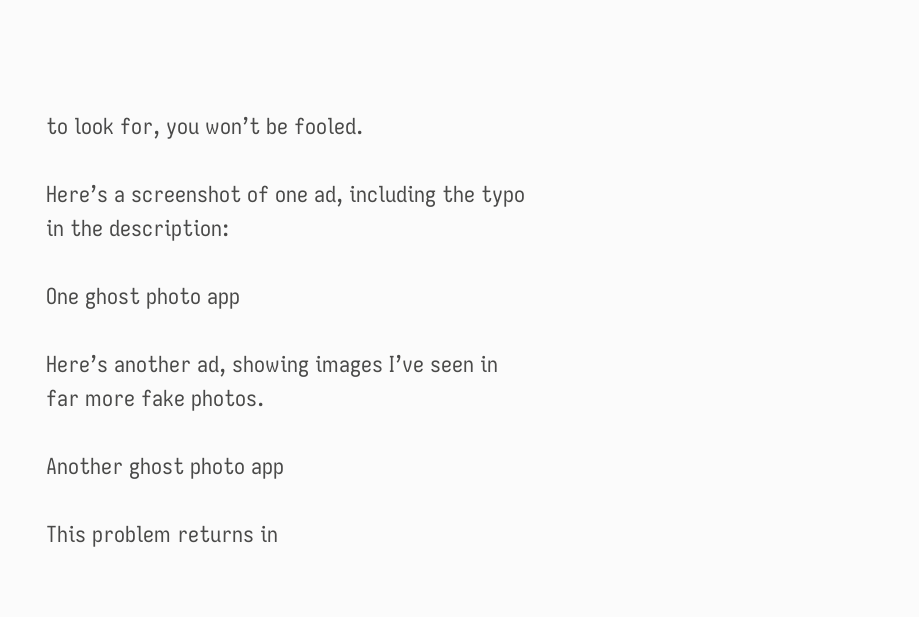to look for, you won’t be fooled.

Here’s a screenshot of one ad, including the typo in the description:

One ghost photo app

Here’s another ad, showing images I’ve seen in far more fake photos.

Another ghost photo app

This problem returns in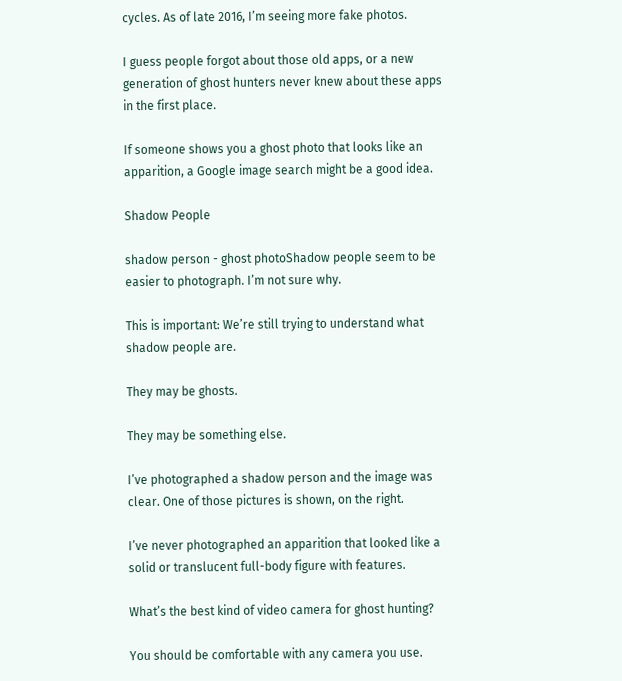cycles. As of late 2016, I’m seeing more fake photos.

I guess people forgot about those old apps, or a new generation of ghost hunters never knew about these apps in the first place.

If someone shows you a ghost photo that looks like an apparition, a Google image search might be a good idea.

Shadow People

shadow person - ghost photoShadow people seem to be easier to photograph. I’m not sure why.

This is important: We’re still trying to understand what shadow people are.

They may be ghosts.

They may be something else.

I’ve photographed a shadow person and the image was clear. One of those pictures is shown, on the right.

I’ve never photographed an apparition that looked like a solid or translucent full-body figure with features.

What’s the best kind of video camera for ghost hunting?

You should be comfortable with any camera you use.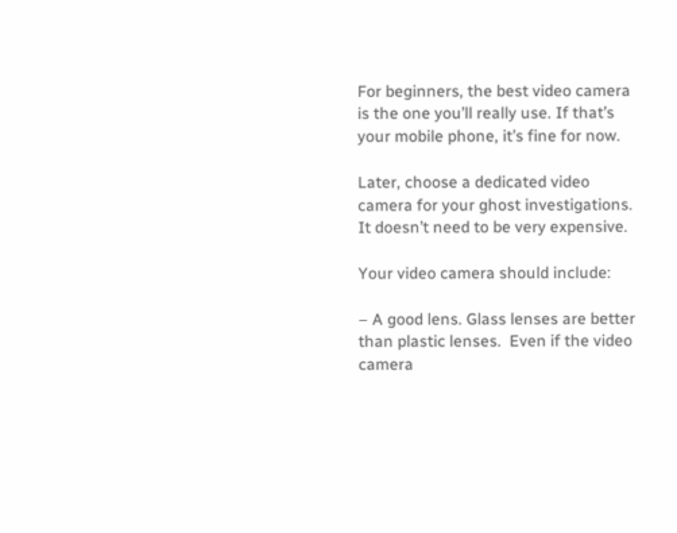For beginners, the best video camera is the one you’ll really use. If that’s your mobile phone, it’s fine for now.

Later, choose a dedicated video camera for your ghost investigations. It doesn’t need to be very expensive.

Your video camera should include:

– A good lens. Glass lenses are better than plastic lenses.  Even if the video camera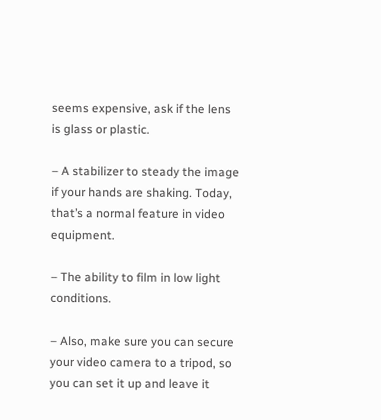seems expensive, ask if the lens is glass or plastic.

– A stabilizer to steady the image if your hands are shaking. Today, that’s a normal feature in video equipment.

– The ability to film in low light conditions.

– Also, make sure you can secure your video camera to a tripod, so you can set it up and leave it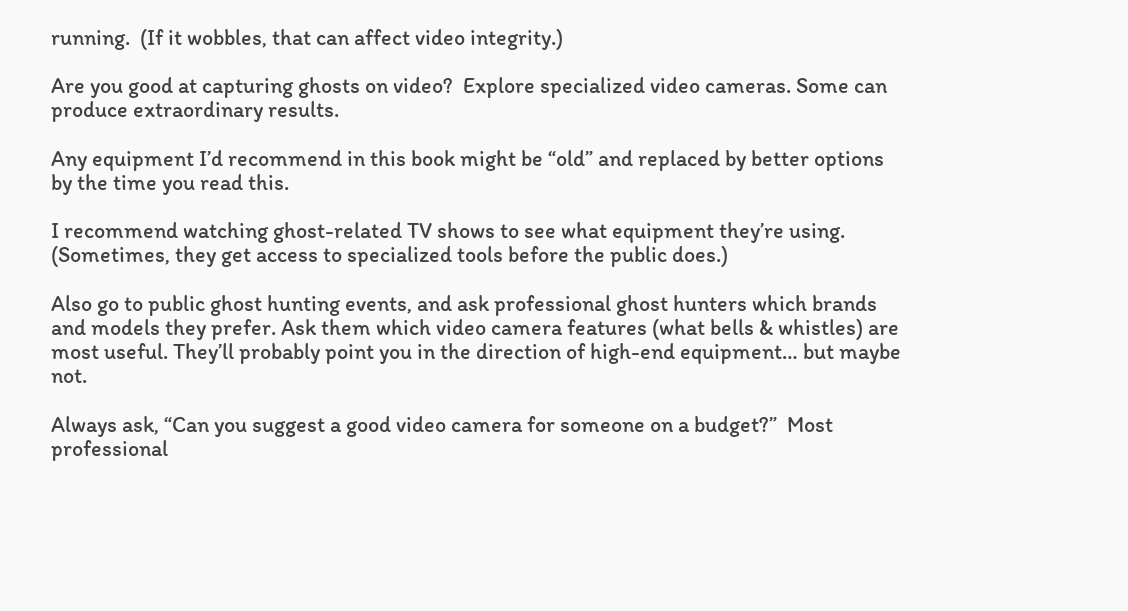running.  (If it wobbles, that can affect video integrity.)

Are you good at capturing ghosts on video?  Explore specialized video cameras. Some can produce extraordinary results.

Any equipment I’d recommend in this book might be “old” and replaced by better options by the time you read this.

I recommend watching ghost-related TV shows to see what equipment they’re using. (Sometimes, they get access to specialized tools before the public does.)

Also go to public ghost hunting events, and ask professional ghost hunters which brands and models they prefer. Ask them which video camera features (what bells & whistles) are most useful. They’ll probably point you in the direction of high-end equipment… but maybe not.

Always ask, “Can you suggest a good video camera for someone on a budget?”  Most professional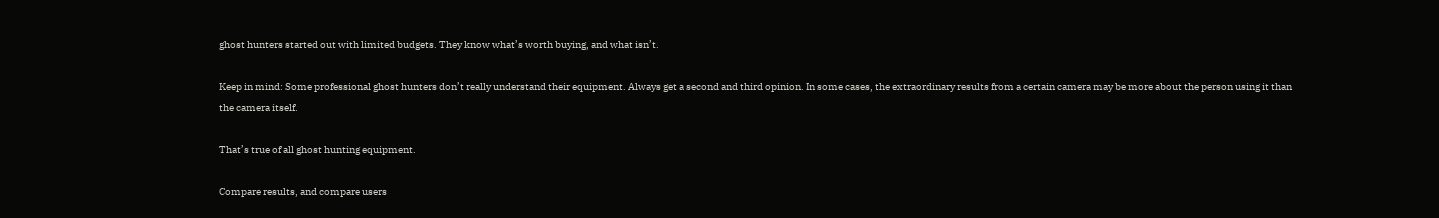ghost hunters started out with limited budgets. They know what’s worth buying, and what isn’t.

Keep in mind: Some professional ghost hunters don’t really understand their equipment. Always get a second and third opinion. In some cases, the extraordinary results from a certain camera may be more about the person using it than the camera itself.

That’s true of all ghost hunting equipment.

Compare results, and compare users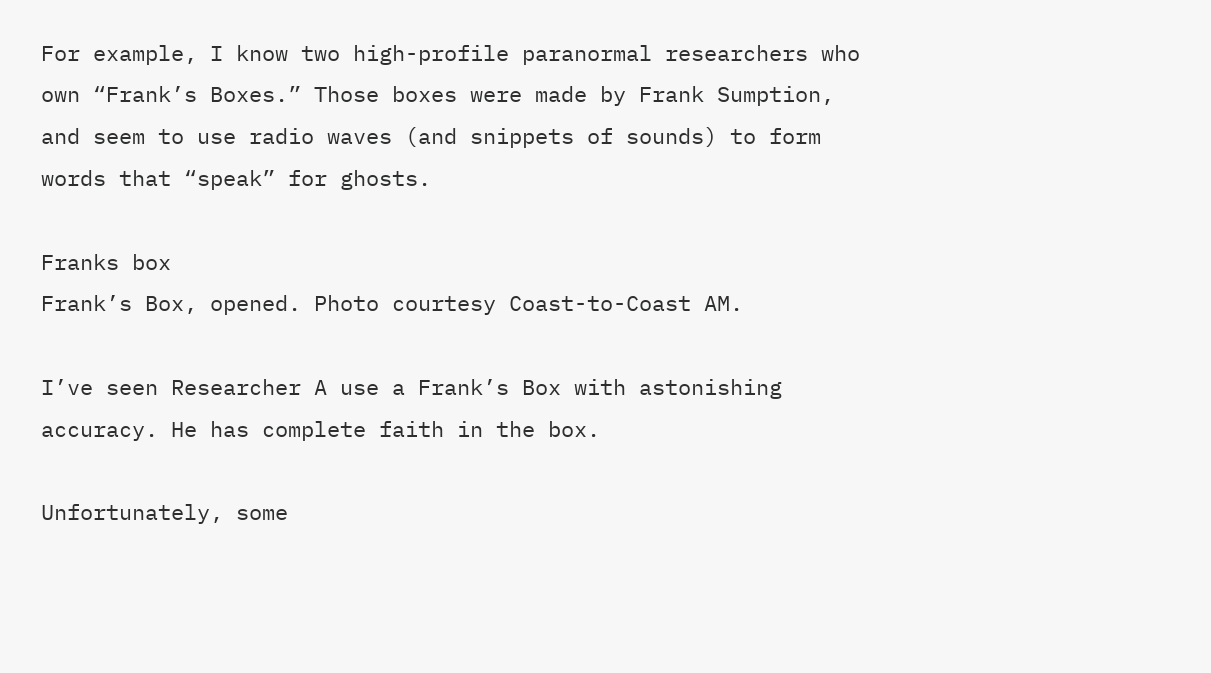For example, I know two high-profile paranormal researchers who own “Frank’s Boxes.” Those boxes were made by Frank Sumption, and seem to use radio waves (and snippets of sounds) to form words that “speak” for ghosts.

Franks box
Frank’s Box, opened. Photo courtesy Coast-to-Coast AM.

I’ve seen Researcher A use a Frank’s Box with astonishing accuracy. He has complete faith in the box.

Unfortunately, some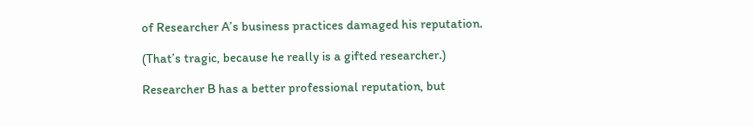of Researcher A’s business practices damaged his reputation.

(That’s tragic, because he really is a gifted researcher.)

Researcher B has a better professional reputation, but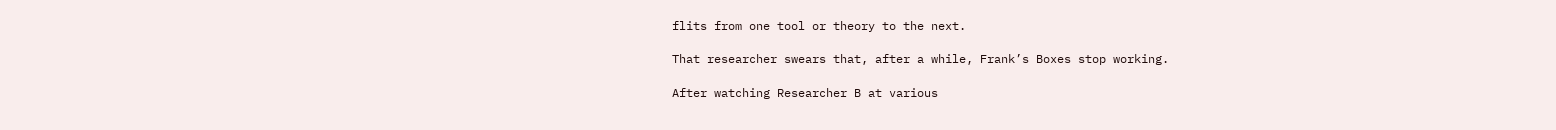flits from one tool or theory to the next.

That researcher swears that, after a while, Frank’s Boxes stop working.

After watching Researcher B at various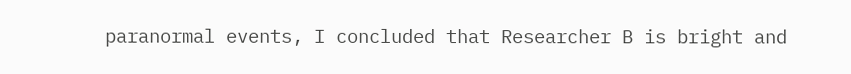paranormal events, I concluded that Researcher B is bright and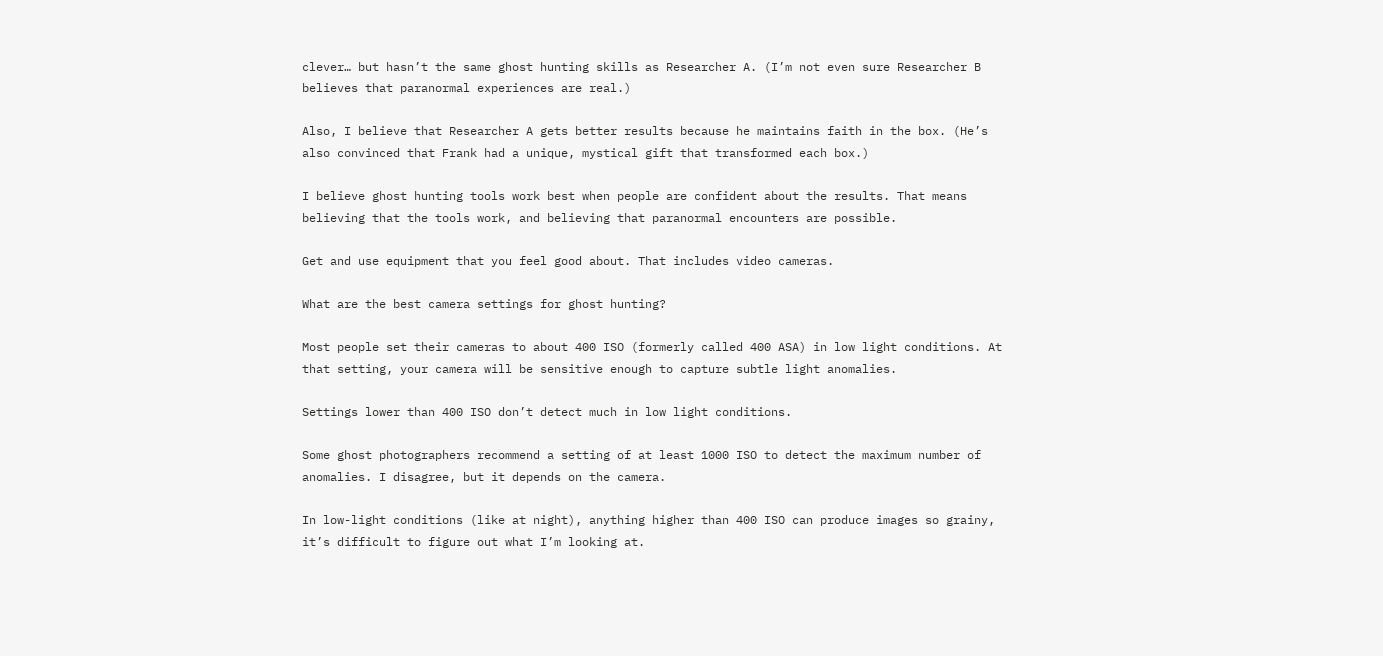clever… but hasn’t the same ghost hunting skills as Researcher A. (I’m not even sure Researcher B believes that paranormal experiences are real.)

Also, I believe that Researcher A gets better results because he maintains faith in the box. (He’s also convinced that Frank had a unique, mystical gift that transformed each box.)

I believe ghost hunting tools work best when people are confident about the results. That means believing that the tools work, and believing that paranormal encounters are possible.

Get and use equipment that you feel good about. That includes video cameras.

What are the best camera settings for ghost hunting?

Most people set their cameras to about 400 ISO (formerly called 400 ASA) in low light conditions. At that setting, your camera will be sensitive enough to capture subtle light anomalies.

Settings lower than 400 ISO don’t detect much in low light conditions.

Some ghost photographers recommend a setting of at least 1000 ISO to detect the maximum number of anomalies. I disagree, but it depends on the camera.

In low-light conditions (like at night), anything higher than 400 ISO can produce images so grainy, it’s difficult to figure out what I’m looking at.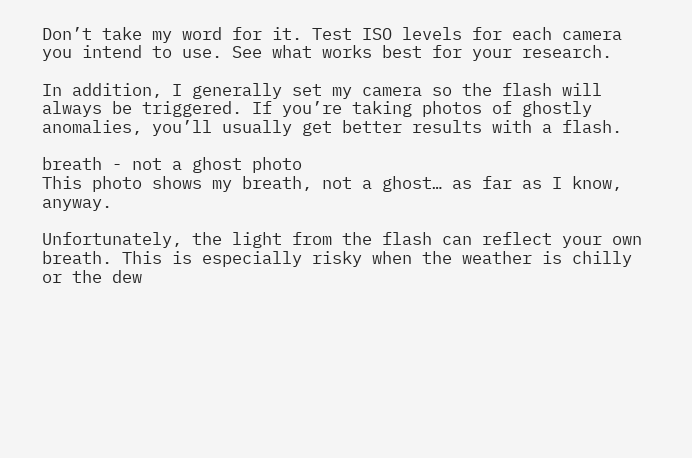Don’t take my word for it. Test ISO levels for each camera you intend to use. See what works best for your research.

In addition, I generally set my camera so the flash will always be triggered. If you’re taking photos of ghostly anomalies, you’ll usually get better results with a flash.

breath - not a ghost photo
This photo shows my breath, not a ghost… as far as I know, anyway.

Unfortunately, the light from the flash can reflect your own breath. This is especially risky when the weather is chilly or the dew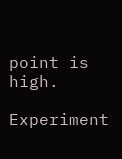point is high.

Experiment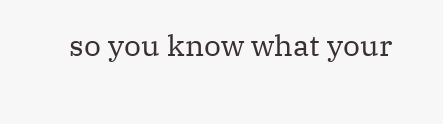so you know what your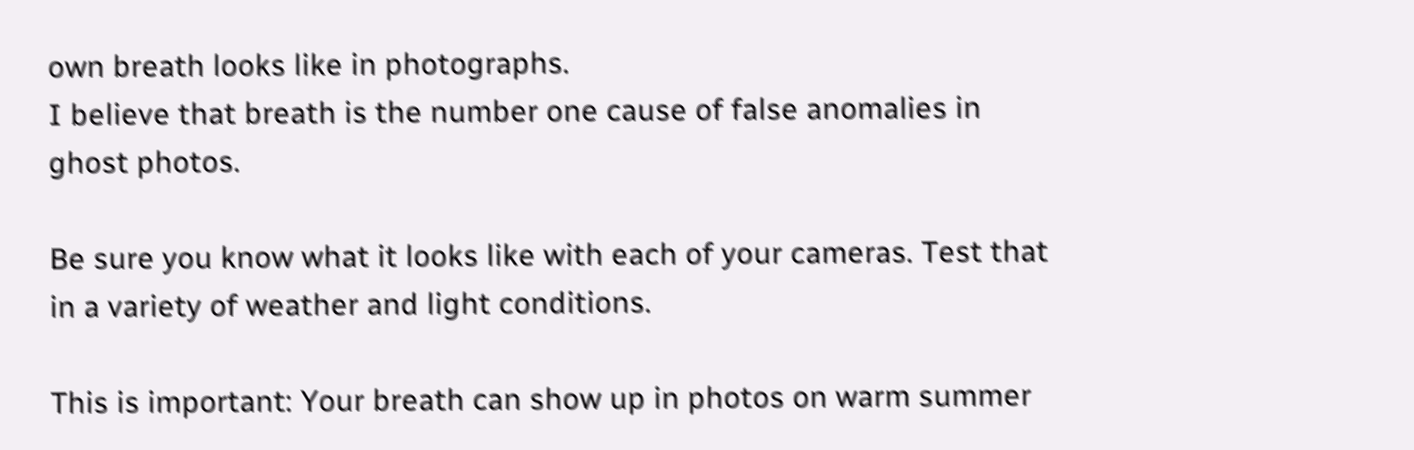own breath looks like in photographs.
I believe that breath is the number one cause of false anomalies in ghost photos.

Be sure you know what it looks like with each of your cameras. Test that in a variety of weather and light conditions.

This is important: Your breath can show up in photos on warm summer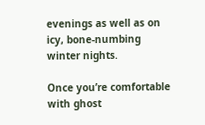evenings as well as on icy, bone-numbing winter nights.

Once you’re comfortable with ghost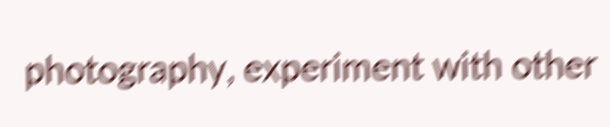photography, experiment with other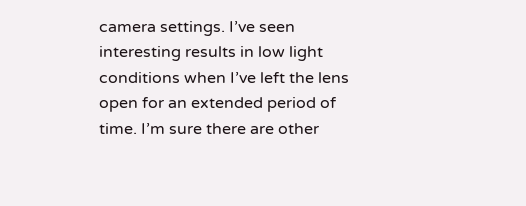camera settings. I’ve seen interesting results in low light conditions when I’ve left the lens open for an extended period of time. I’m sure there are other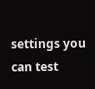settings you can test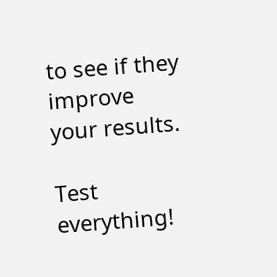to see if they improve your results.

Test everything!